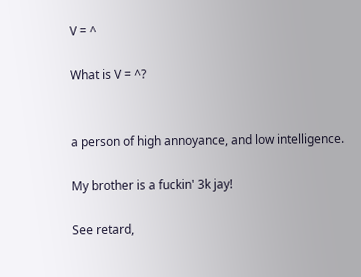V = ^

What is V = ^?


a person of high annoyance, and low intelligence.

My brother is a fuckin' 3k jay!

See retard,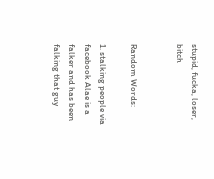stupid, fucka, loser, bitch


Random Words:

1. stalking people via facebook Alae is a falker and has been falking that guy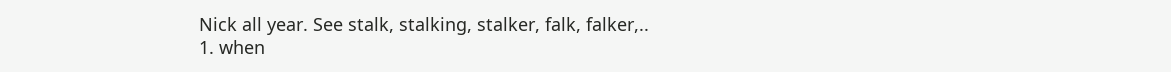Nick all year. See stalk, stalking, stalker, falk, falker,..
1. when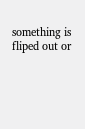something is fliped out or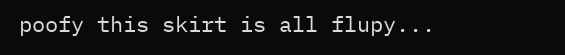poofy this skirt is all flupy...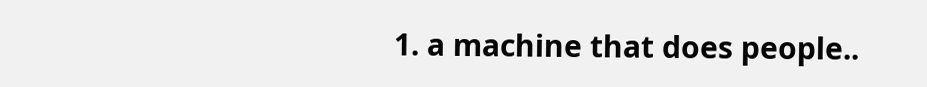1. a machine that does people..